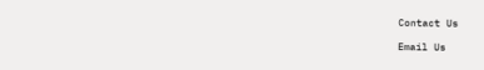Contact Us

Email Us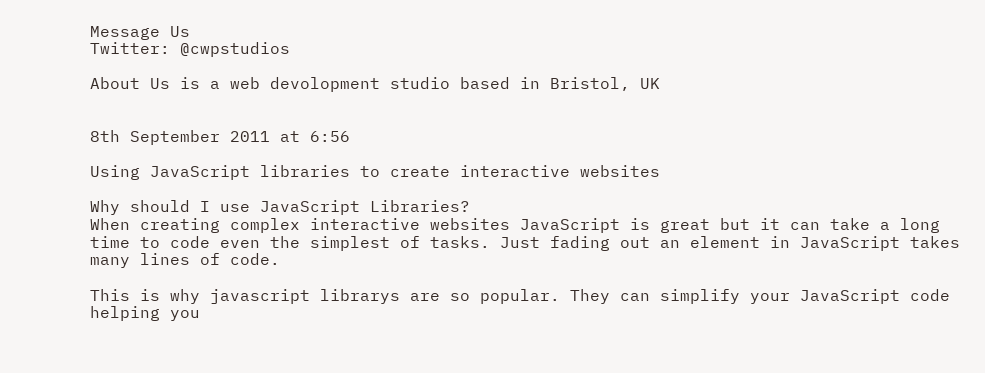Message Us
Twitter: @cwpstudios

About Us is a web devolopment studio based in Bristol, UK


8th September 2011 at 6:56

Using JavaScript libraries to create interactive websites

Why should I use JavaScript Libraries?
When creating complex interactive websites JavaScript is great but it can take a long time to code even the simplest of tasks. Just fading out an element in JavaScript takes many lines of code.

This is why javascript librarys are so popular. They can simplify your JavaScript code helping you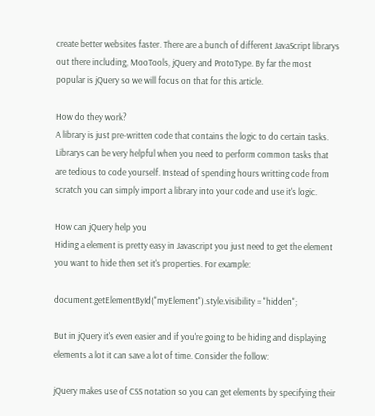create better websites faster. There are a bunch of different JavaScript librarys out there including, MooTools, jQuery and ProtoType. By far the most popular is jQuery so we will focus on that for this article.

How do they work?
A library is just pre-written code that contains the logic to do certain tasks. Librarys can be very helpful when you need to perform common tasks that are tedious to code yourself. Instead of spending hours writting code from scratch you can simply import a library into your code and use it's logic.

How can jQuery help you
Hiding a element is pretty easy in Javascript you just need to get the element you want to hide then set it's properties. For example:

document.getElementById("myElement").style.visibility = "hidden";

But in jQuery it's even easier and if you're going to be hiding and displaying elements a lot it can save a lot of time. Consider the follow:

jQuery makes use of CSS notation so you can get elements by specifying their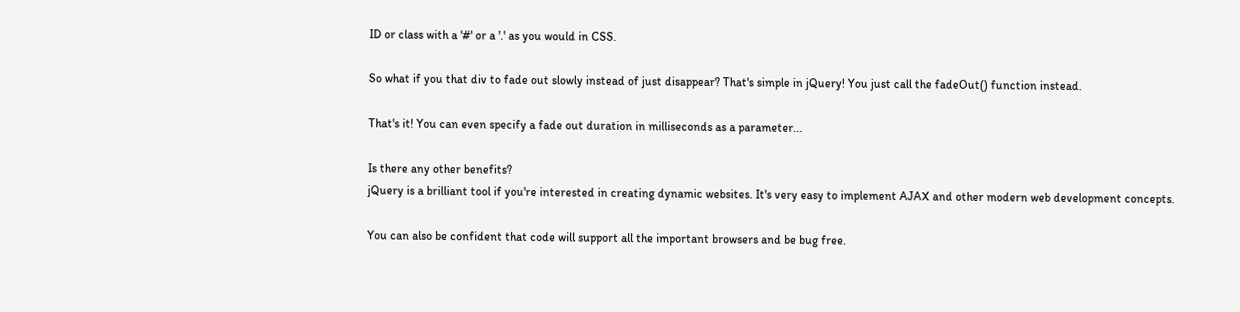ID or class with a '#' or a '.' as you would in CSS.

So what if you that div to fade out slowly instead of just disappear? That's simple in jQuery! You just call the fadeOut() function instead.

That's it! You can even specify a fade out duration in milliseconds as a parameter...

Is there any other benefits?
jQuery is a brilliant tool if you're interested in creating dynamic websites. It's very easy to implement AJAX and other modern web development concepts.

You can also be confident that code will support all the important browsers and be bug free.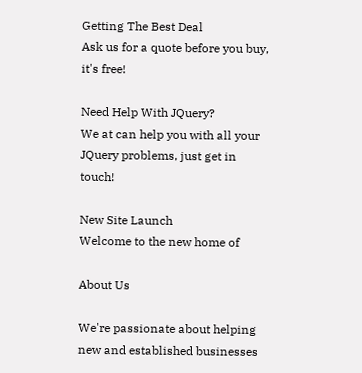Getting The Best Deal
Ask us for a quote before you buy, it's free!

Need Help With JQuery?
We at can help you with all your JQuery problems, just get in touch!

New Site Launch
Welcome to the new home of

About Us

We're passionate about helping new and established businesses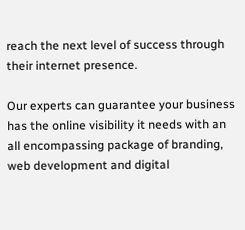reach the next level of success through their internet presence.

Our experts can guarantee your business has the online visibility it needs with an all encompassing package of branding, web development and digital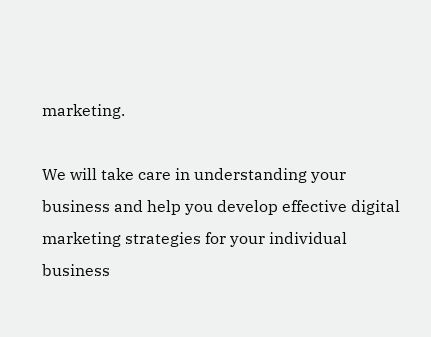marketing.

We will take care in understanding your business and help you develop effective digital marketing strategies for your individual business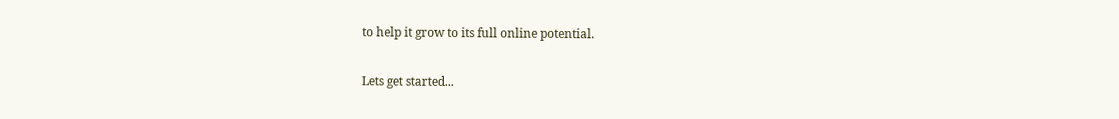to help it grow to its full online potential.

Lets get started...